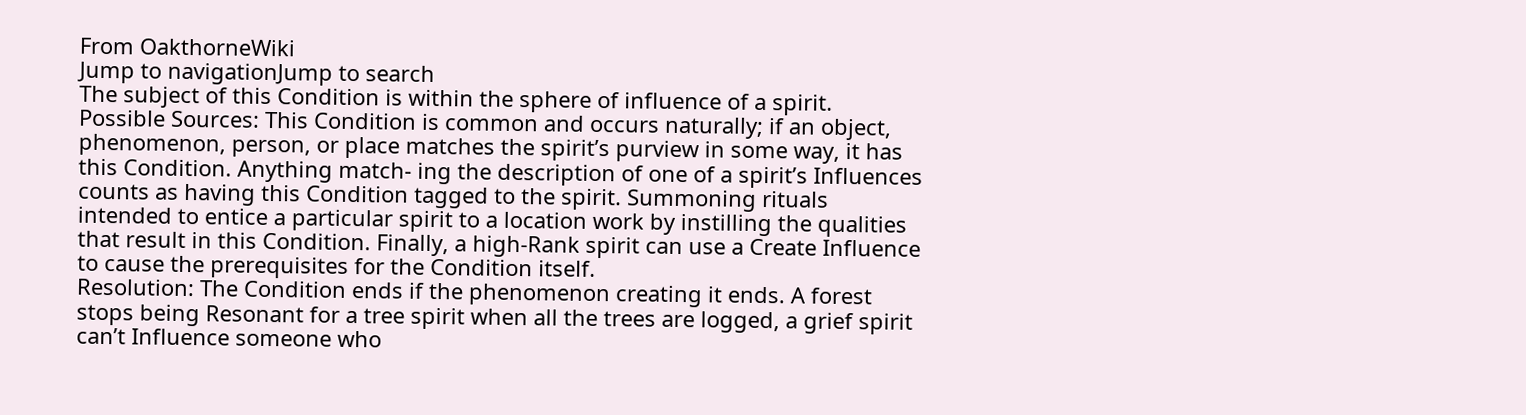From OakthorneWiki
Jump to navigationJump to search
The subject of this Condition is within the sphere of influence of a spirit.
Possible Sources: This Condition is common and occurs naturally; if an object, phenomenon, person, or place matches the spirit’s purview in some way, it has this Condition. Anything match- ing the description of one of a spirit’s Influences counts as having this Condition tagged to the spirit. Summoning rituals intended to entice a particular spirit to a location work by instilling the qualities that result in this Condition. Finally, a high-Rank spirit can use a Create Influence to cause the prerequisites for the Condition itself.
Resolution: The Condition ends if the phenomenon creating it ends. A forest stops being Resonant for a tree spirit when all the trees are logged, a grief spirit can’t Influence someone who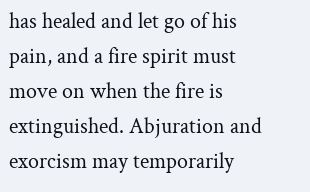has healed and let go of his pain, and a fire spirit must move on when the fire is extinguished. Abjuration and exorcism may temporarily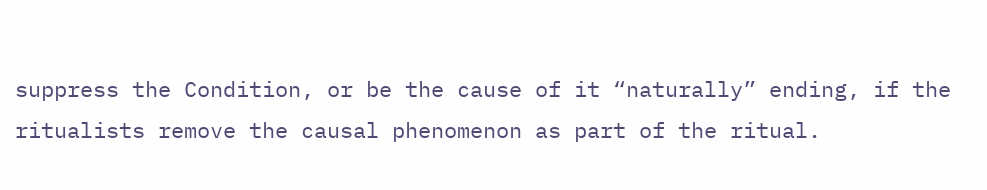suppress the Condition, or be the cause of it “naturally” ending, if the ritualists remove the causal phenomenon as part of the ritual.